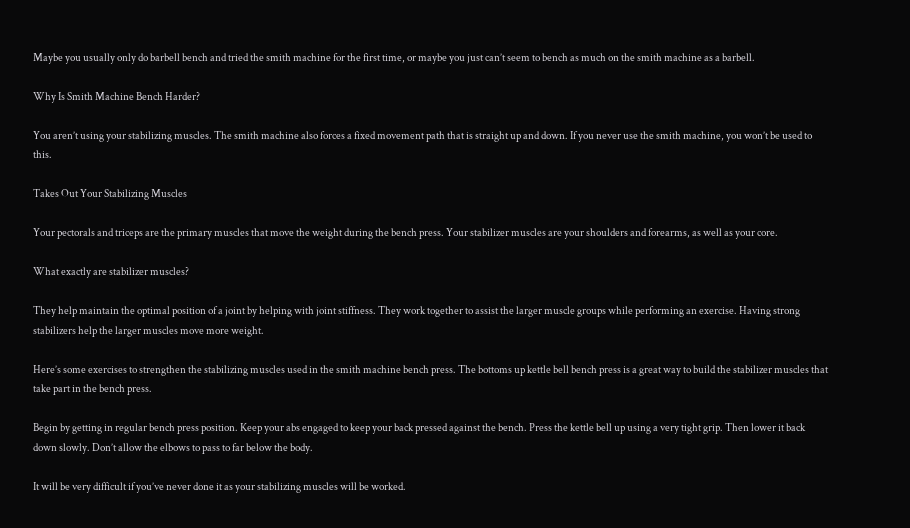Maybe you usually only do barbell bench and tried the smith machine for the first time, or maybe you just can’t seem to bench as much on the smith machine as a barbell.

Why Is Smith Machine Bench Harder?

You aren’t using your stabilizing muscles. The smith machine also forces a fixed movement path that is straight up and down. If you never use the smith machine, you won’t be used to this.

Takes Out Your Stabilizing Muscles

Your pectorals and triceps are the primary muscles that move the weight during the bench press. Your stabilizer muscles are your shoulders and forearms, as well as your core.

What exactly are stabilizer muscles?

They help maintain the optimal position of a joint by helping with joint stiffness. They work together to assist the larger muscle groups while performing an exercise. Having strong stabilizers help the larger muscles move more weight.

Here’s some exercises to strengthen the stabilizing muscles used in the smith machine bench press. The bottoms up kettle bell bench press is a great way to build the stabilizer muscles that take part in the bench press.

Begin by getting in regular bench press position. Keep your abs engaged to keep your back pressed against the bench. Press the kettle bell up using a very tight grip. Then lower it back down slowly. Don’t allow the elbows to pass to far below the body.

It will be very difficult if you’ve never done it as your stabilizing muscles will be worked.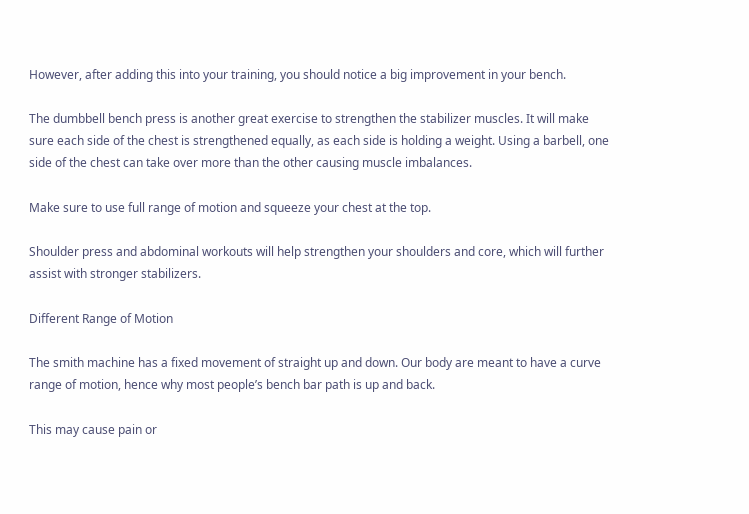However, after adding this into your training, you should notice a big improvement in your bench.

The dumbbell bench press is another great exercise to strengthen the stabilizer muscles. It will make sure each side of the chest is strengthened equally, as each side is holding a weight. Using a barbell, one side of the chest can take over more than the other causing muscle imbalances.

Make sure to use full range of motion and squeeze your chest at the top.

Shoulder press and abdominal workouts will help strengthen your shoulders and core, which will further assist with stronger stabilizers.

Different Range of Motion

The smith machine has a fixed movement of straight up and down. Our body are meant to have a curve range of motion, hence why most people’s bench bar path is up and back.

This may cause pain or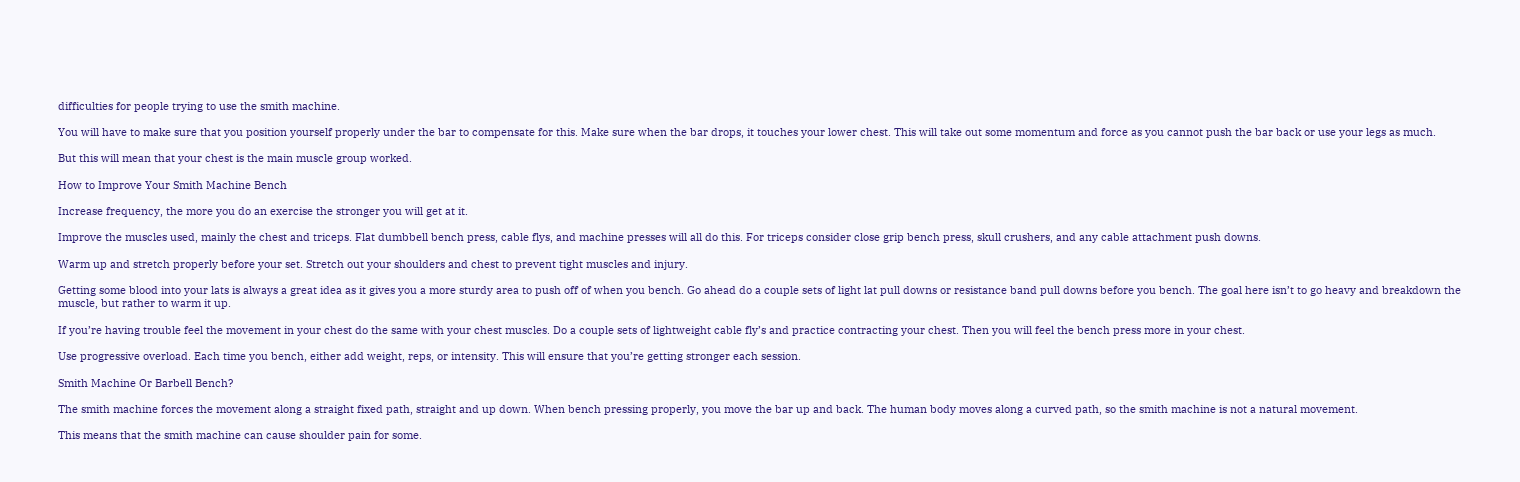difficulties for people trying to use the smith machine.

You will have to make sure that you position yourself properly under the bar to compensate for this. Make sure when the bar drops, it touches your lower chest. This will take out some momentum and force as you cannot push the bar back or use your legs as much.

But this will mean that your chest is the main muscle group worked.

How to Improve Your Smith Machine Bench

Increase frequency, the more you do an exercise the stronger you will get at it.

Improve the muscles used, mainly the chest and triceps. Flat dumbbell bench press, cable flys, and machine presses will all do this. For triceps consider close grip bench press, skull crushers, and any cable attachment push downs.

Warm up and stretch properly before your set. Stretch out your shoulders and chest to prevent tight muscles and injury.

Getting some blood into your lats is always a great idea as it gives you a more sturdy area to push off of when you bench. Go ahead do a couple sets of light lat pull downs or resistance band pull downs before you bench. The goal here isn’t to go heavy and breakdown the muscle, but rather to warm it up.

If you’re having trouble feel the movement in your chest do the same with your chest muscles. Do a couple sets of lightweight cable fly’s and practice contracting your chest. Then you will feel the bench press more in your chest.

Use progressive overload. Each time you bench, either add weight, reps, or intensity. This will ensure that you’re getting stronger each session.

Smith Machine Or Barbell Bench?

The smith machine forces the movement along a straight fixed path, straight and up down. When bench pressing properly, you move the bar up and back. The human body moves along a curved path, so the smith machine is not a natural movement.

This means that the smith machine can cause shoulder pain for some.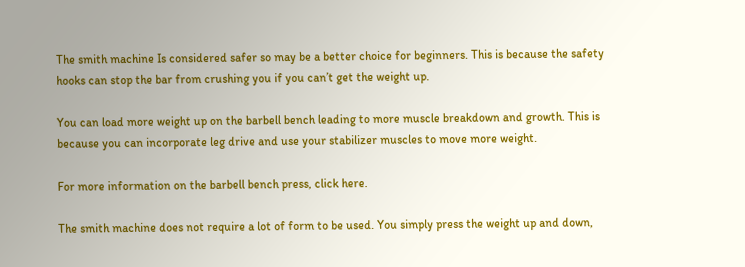The smith machine Is considered safer so may be a better choice for beginners. This is because the safety hooks can stop the bar from crushing you if you can’t get the weight up.

You can load more weight up on the barbell bench leading to more muscle breakdown and growth. This is because you can incorporate leg drive and use your stabilizer muscles to move more weight.

For more information on the barbell bench press, click here.

The smith machine does not require a lot of form to be used. You simply press the weight up and down,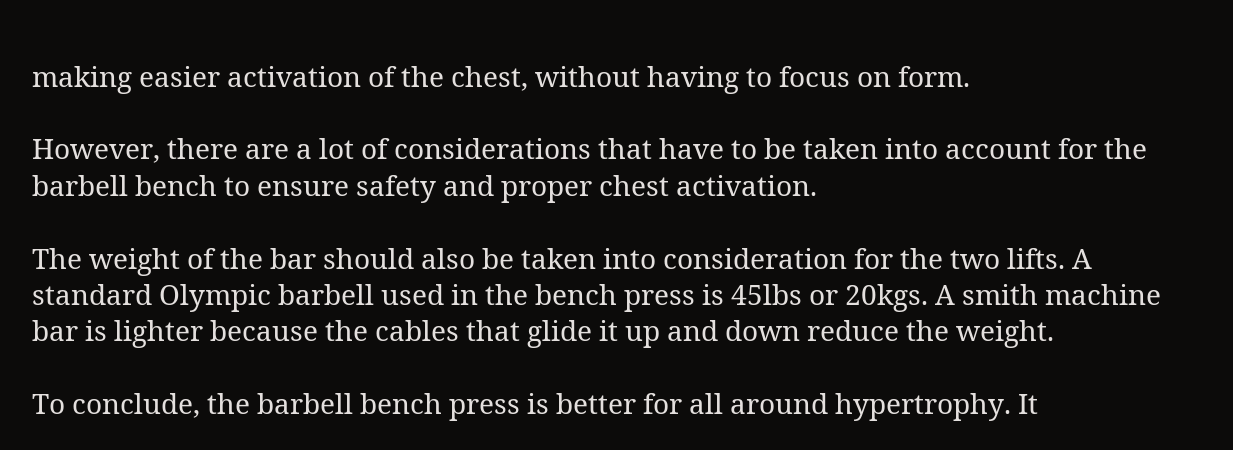making easier activation of the chest, without having to focus on form.

However, there are a lot of considerations that have to be taken into account for the barbell bench to ensure safety and proper chest activation.

The weight of the bar should also be taken into consideration for the two lifts. A standard Olympic barbell used in the bench press is 45lbs or 20kgs. A smith machine bar is lighter because the cables that glide it up and down reduce the weight.

To conclude, the barbell bench press is better for all around hypertrophy. It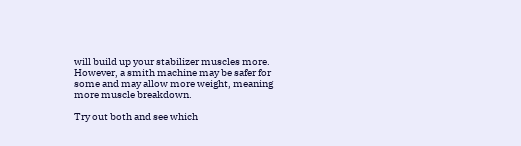will build up your stabilizer muscles more. However, a smith machine may be safer for some and may allow more weight, meaning more muscle breakdown.

Try out both and see which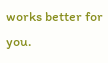works better for you.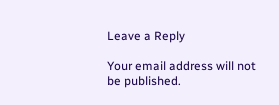Leave a Reply

Your email address will not be published.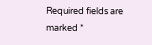Required fields are marked *